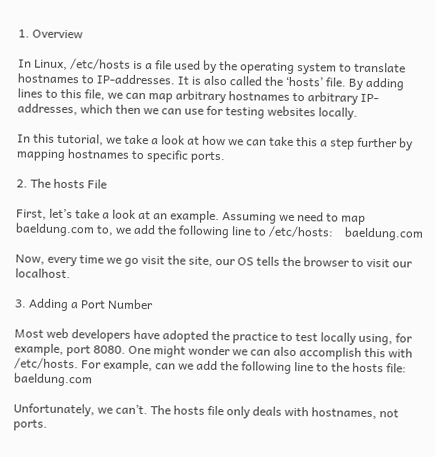1. Overview

In Linux, /etc/hosts is a file used by the operating system to translate hostnames to IP-addresses. It is also called the ‘hosts’ file. By adding lines to this file, we can map arbitrary hostnames to arbitrary IP-addresses, which then we can use for testing websites locally.

In this tutorial, we take a look at how we can take this a step further by mapping hostnames to specific ports.

2. The hosts File

First, let’s take a look at an example. Assuming we need to map baeldung.com to, we add the following line to /etc/hosts:    baeldung.com

Now, every time we go visit the site, our OS tells the browser to visit our localhost.

3. Adding a Port Number

Most web developers have adopted the practice to test locally using, for example, port 8080. One might wonder we can also accomplish this with /etc/hosts. For example, can we add the following line to the hosts file:    baeldung.com

Unfortunately, we can’t. The hosts file only deals with hostnames, not ports.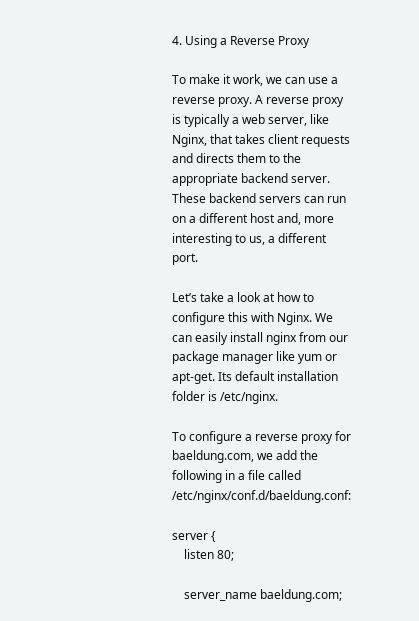4. Using a Reverse Proxy

To make it work, we can use a reverse proxy. A reverse proxy is typically a web server, like Nginx, that takes client requests and directs them to the appropriate backend server. These backend servers can run on a different host and, more interesting to us, a different port.

Let’s take a look at how to configure this with Nginx. We can easily install nginx from our package manager like yum or apt-get. Its default installation folder is /etc/nginx.

To configure a reverse proxy for baeldung.com, we add the following in a file called /etc/nginx/conf.d/baeldung.conf:

server {
    listen 80;

    server_name baeldung.com;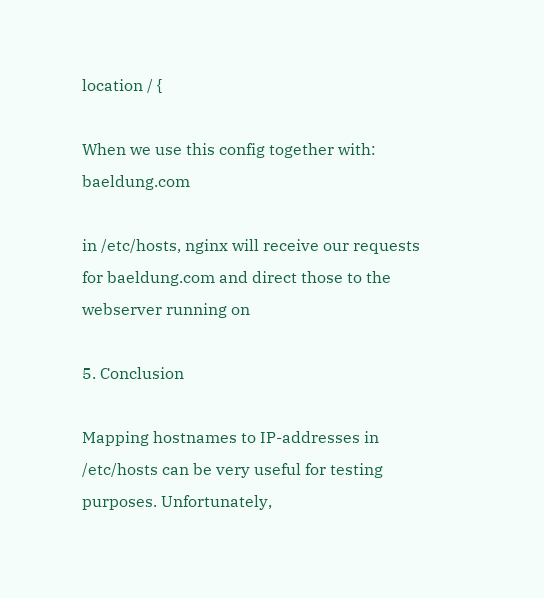location / {

When we use this config together with: baeldung.com

in /etc/hosts, nginx will receive our requests for baeldung.com and direct those to the webserver running on

5. Conclusion

Mapping hostnames to IP-addresses in /etc/hosts can be very useful for testing purposes. Unfortunately,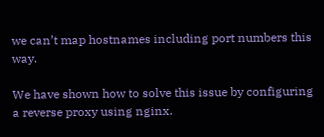we can’t map hostnames including port numbers this way.

We have shown how to solve this issue by configuring a reverse proxy using nginx.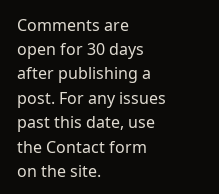Comments are open for 30 days after publishing a post. For any issues past this date, use the Contact form on the site.